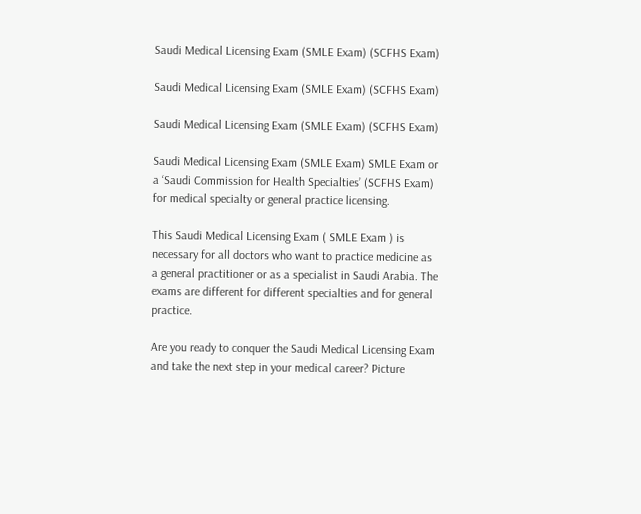Saudi Medical Licensing Exam (SMLE Exam) (SCFHS Exam)

Saudi Medical Licensing Exam (SMLE Exam) (SCFHS Exam)

Saudi Medical Licensing Exam (SMLE Exam) (SCFHS Exam)

Saudi Medical Licensing Exam (SMLE Exam) SMLE Exam or a ‘Saudi Commission for Health Specialties’ (SCFHS Exam) for medical specialty or general practice licensing.

This Saudi Medical Licensing Exam ( SMLE Exam ) is necessary for all doctors who want to practice medicine as a general practitioner or as a specialist in Saudi Arabia. The exams are different for different specialties and for general practice.

Are you ready to conquer the Saudi Medical Licensing Exam and take the next step in your medical career? Picture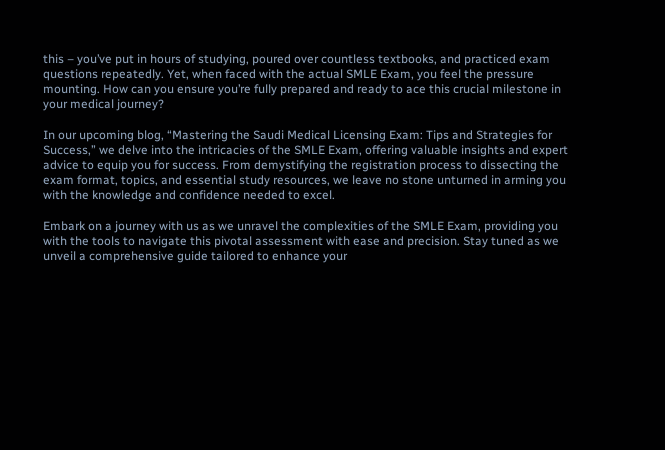this – you’ve put in hours of studying, poured over countless textbooks, and practiced exam questions repeatedly. Yet, when faced with the actual SMLE Exam, you feel the pressure mounting. How can you ensure you’re fully prepared and ready to ace this crucial milestone in your medical journey?

In our upcoming blog, “Mastering the Saudi Medical Licensing Exam: Tips and Strategies for Success,” we delve into the intricacies of the SMLE Exam, offering valuable insights and expert advice to equip you for success. From demystifying the registration process to dissecting the exam format, topics, and essential study resources, we leave no stone unturned in arming you with the knowledge and confidence needed to excel.

Embark on a journey with us as we unravel the complexities of the SMLE Exam, providing you with the tools to navigate this pivotal assessment with ease and precision. Stay tuned as we unveil a comprehensive guide tailored to enhance your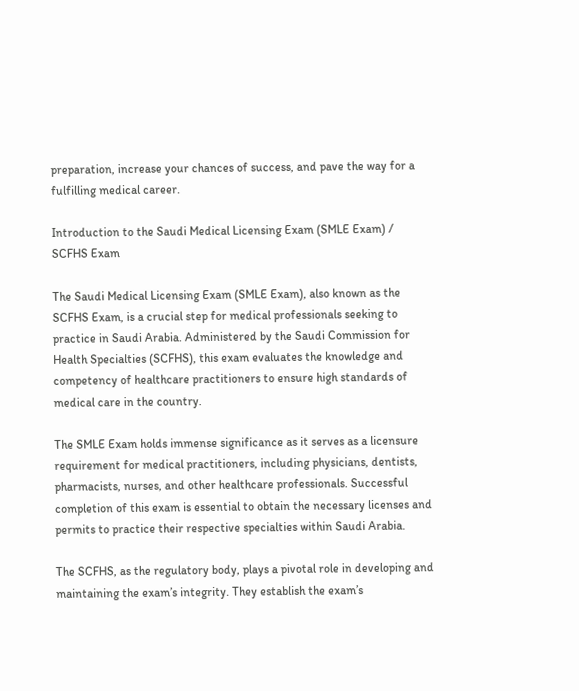preparation, increase your chances of success, and pave the way for a fulfilling medical career.

Introduction to the Saudi Medical Licensing Exam (SMLE Exam) / SCFHS Exam

The Saudi Medical Licensing Exam (SMLE Exam), also known as the SCFHS Exam, is a crucial step for medical professionals seeking to practice in Saudi Arabia. Administered by the Saudi Commission for Health Specialties (SCFHS), this exam evaluates the knowledge and competency of healthcare practitioners to ensure high standards of medical care in the country.

The SMLE Exam holds immense significance as it serves as a licensure requirement for medical practitioners, including physicians, dentists, pharmacists, nurses, and other healthcare professionals. Successful completion of this exam is essential to obtain the necessary licenses and permits to practice their respective specialties within Saudi Arabia.

The SCFHS, as the regulatory body, plays a pivotal role in developing and maintaining the exam’s integrity. They establish the exam’s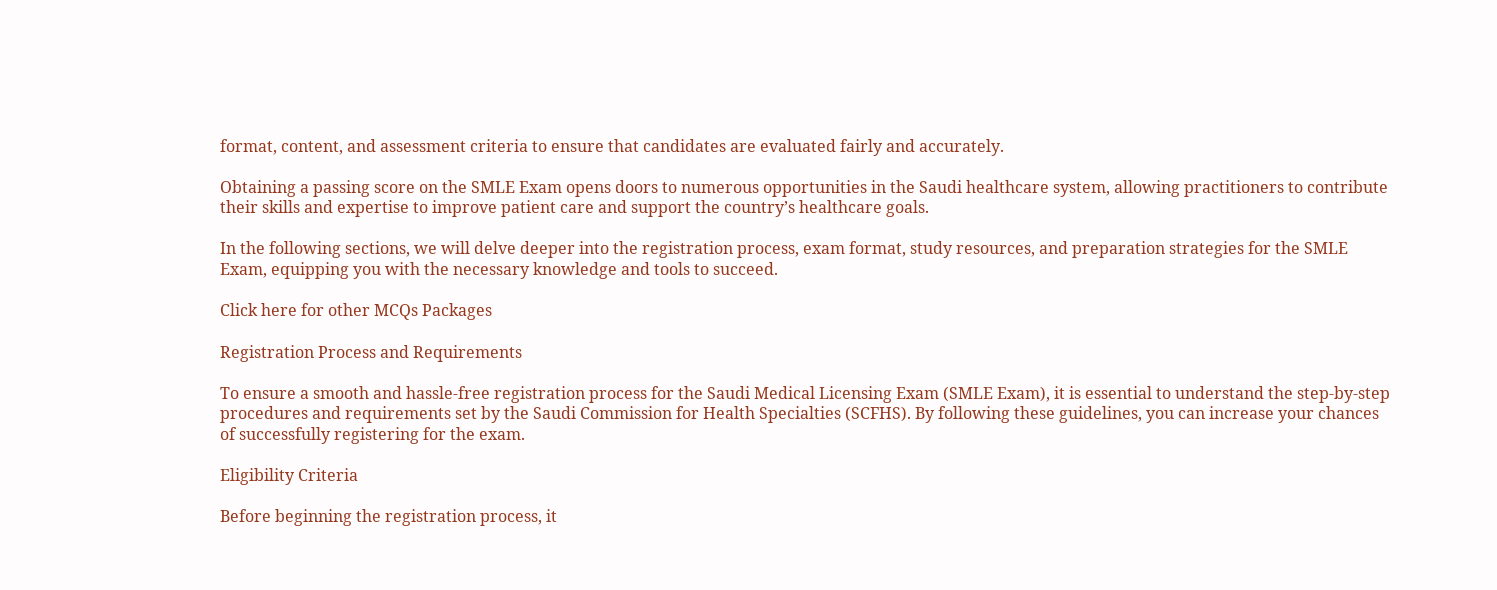format, content, and assessment criteria to ensure that candidates are evaluated fairly and accurately.

Obtaining a passing score on the SMLE Exam opens doors to numerous opportunities in the Saudi healthcare system, allowing practitioners to contribute their skills and expertise to improve patient care and support the country’s healthcare goals.

In the following sections, we will delve deeper into the registration process, exam format, study resources, and preparation strategies for the SMLE Exam, equipping you with the necessary knowledge and tools to succeed.

Click here for other MCQs Packages

Registration Process and Requirements

To ensure a smooth and hassle-free registration process for the Saudi Medical Licensing Exam (SMLE Exam), it is essential to understand the step-by-step procedures and requirements set by the Saudi Commission for Health Specialties (SCFHS). By following these guidelines, you can increase your chances of successfully registering for the exam.

Eligibility Criteria

Before beginning the registration process, it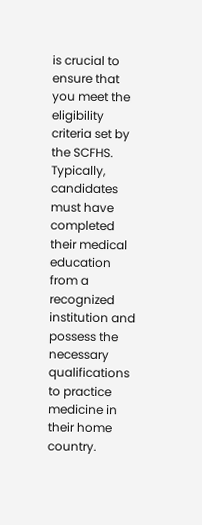is crucial to ensure that you meet the eligibility criteria set by the SCFHS. Typically, candidates must have completed their medical education from a recognized institution and possess the necessary qualifications to practice medicine in their home country.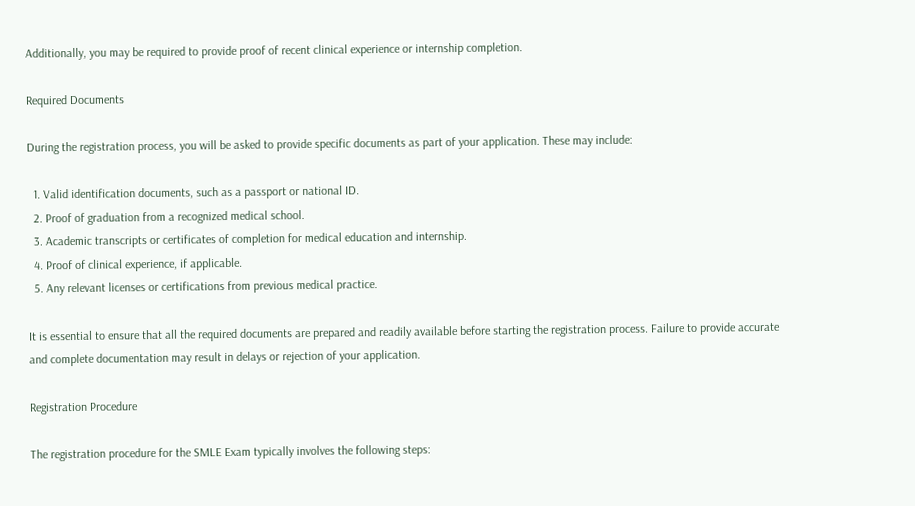Additionally, you may be required to provide proof of recent clinical experience or internship completion.

Required Documents

During the registration process, you will be asked to provide specific documents as part of your application. These may include:

  1. Valid identification documents, such as a passport or national ID.
  2. Proof of graduation from a recognized medical school.
  3. Academic transcripts or certificates of completion for medical education and internship.
  4. Proof of clinical experience, if applicable.
  5. Any relevant licenses or certifications from previous medical practice.

It is essential to ensure that all the required documents are prepared and readily available before starting the registration process. Failure to provide accurate and complete documentation may result in delays or rejection of your application.

Registration Procedure

The registration procedure for the SMLE Exam typically involves the following steps: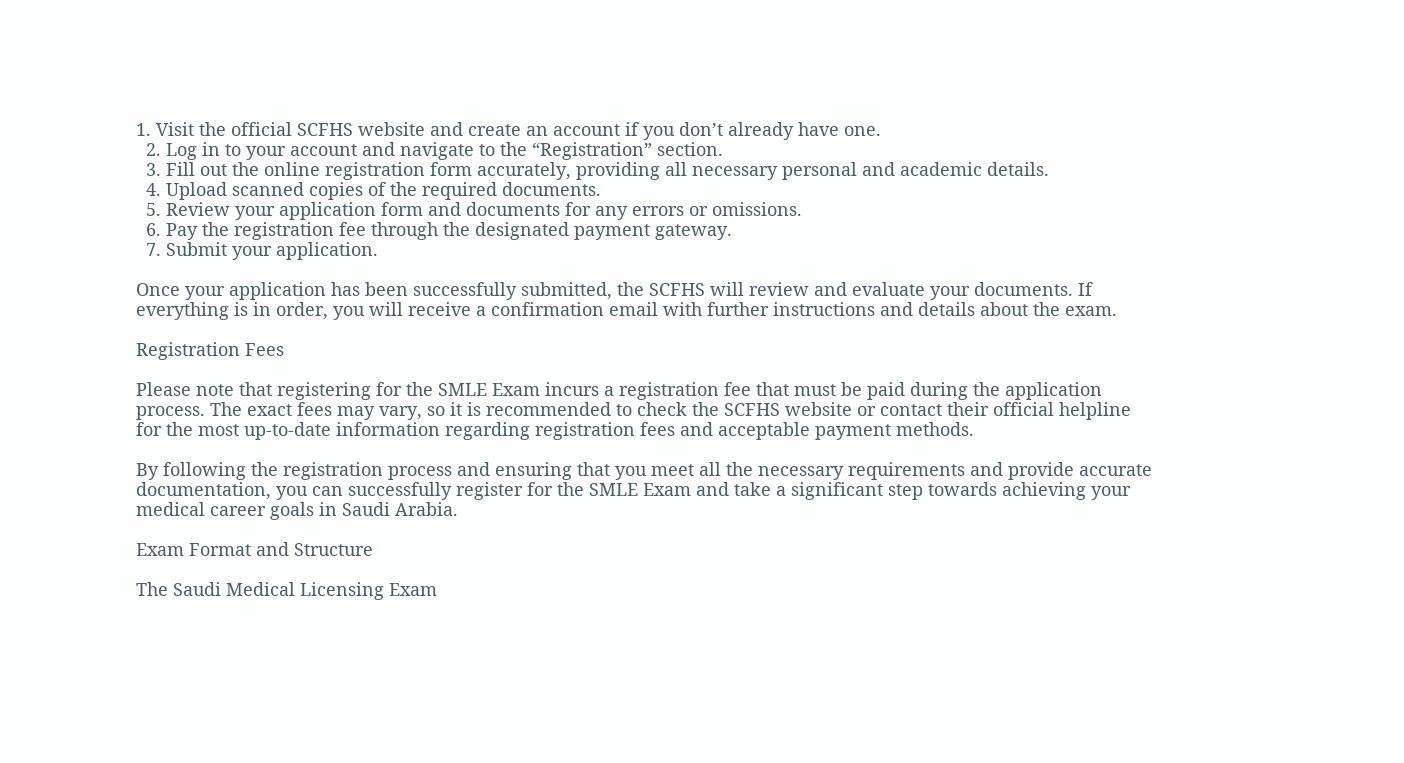1. Visit the official SCFHS website and create an account if you don’t already have one.
  2. Log in to your account and navigate to the “Registration” section.
  3. Fill out the online registration form accurately, providing all necessary personal and academic details.
  4. Upload scanned copies of the required documents.
  5. Review your application form and documents for any errors or omissions.
  6. Pay the registration fee through the designated payment gateway.
  7. Submit your application.

Once your application has been successfully submitted, the SCFHS will review and evaluate your documents. If everything is in order, you will receive a confirmation email with further instructions and details about the exam.

Registration Fees

Please note that registering for the SMLE Exam incurs a registration fee that must be paid during the application process. The exact fees may vary, so it is recommended to check the SCFHS website or contact their official helpline for the most up-to-date information regarding registration fees and acceptable payment methods.

By following the registration process and ensuring that you meet all the necessary requirements and provide accurate documentation, you can successfully register for the SMLE Exam and take a significant step towards achieving your medical career goals in Saudi Arabia.

Exam Format and Structure

The Saudi Medical Licensing Exam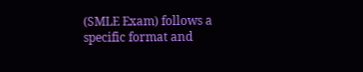(SMLE Exam) follows a specific format and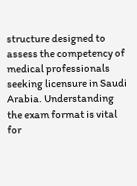structure designed to assess the competency of medical professionals seeking licensure in Saudi Arabia. Understanding the exam format is vital for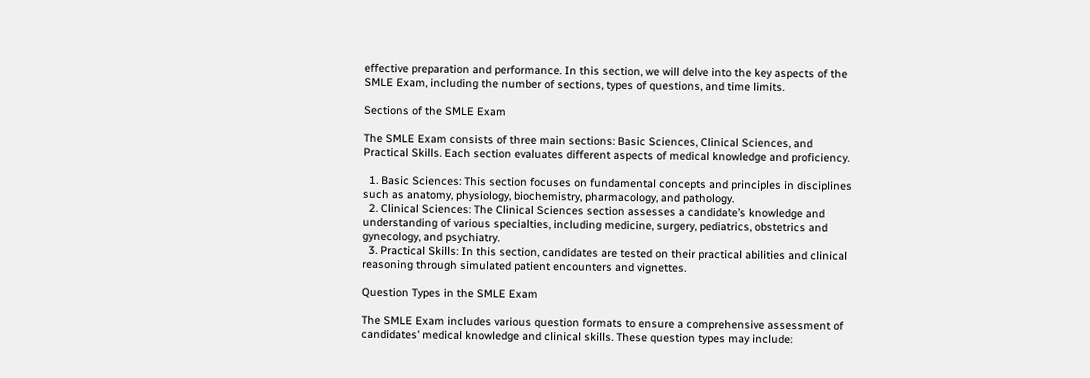effective preparation and performance. In this section, we will delve into the key aspects of the SMLE Exam, including the number of sections, types of questions, and time limits.

Sections of the SMLE Exam

The SMLE Exam consists of three main sections: Basic Sciences, Clinical Sciences, and Practical Skills. Each section evaluates different aspects of medical knowledge and proficiency.

  1. Basic Sciences: This section focuses on fundamental concepts and principles in disciplines such as anatomy, physiology, biochemistry, pharmacology, and pathology.
  2. Clinical Sciences: The Clinical Sciences section assesses a candidate’s knowledge and understanding of various specialties, including medicine, surgery, pediatrics, obstetrics and gynecology, and psychiatry.
  3. Practical Skills: In this section, candidates are tested on their practical abilities and clinical reasoning through simulated patient encounters and vignettes.

Question Types in the SMLE Exam

The SMLE Exam includes various question formats to ensure a comprehensive assessment of candidates’ medical knowledge and clinical skills. These question types may include: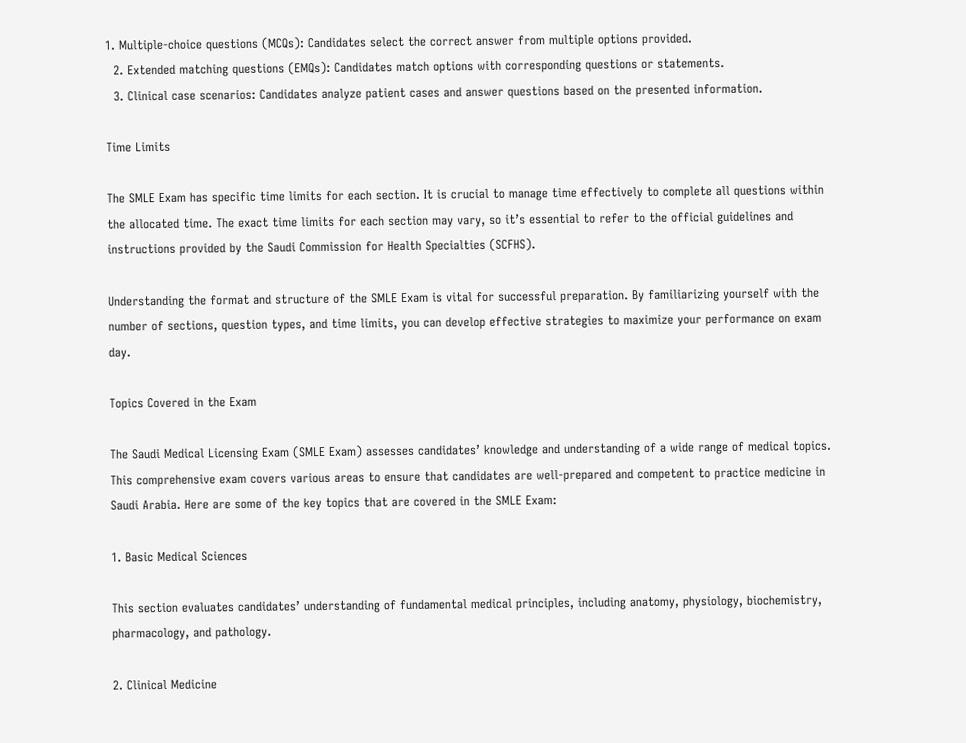1. Multiple-choice questions (MCQs): Candidates select the correct answer from multiple options provided.
  2. Extended matching questions (EMQs): Candidates match options with corresponding questions or statements.
  3. Clinical case scenarios: Candidates analyze patient cases and answer questions based on the presented information.

Time Limits

The SMLE Exam has specific time limits for each section. It is crucial to manage time effectively to complete all questions within the allocated time. The exact time limits for each section may vary, so it’s essential to refer to the official guidelines and instructions provided by the Saudi Commission for Health Specialties (SCFHS).

Understanding the format and structure of the SMLE Exam is vital for successful preparation. By familiarizing yourself with the number of sections, question types, and time limits, you can develop effective strategies to maximize your performance on exam day.

Topics Covered in the Exam

The Saudi Medical Licensing Exam (SMLE Exam) assesses candidates’ knowledge and understanding of a wide range of medical topics. This comprehensive exam covers various areas to ensure that candidates are well-prepared and competent to practice medicine in Saudi Arabia. Here are some of the key topics that are covered in the SMLE Exam:

1. Basic Medical Sciences

This section evaluates candidates’ understanding of fundamental medical principles, including anatomy, physiology, biochemistry, pharmacology, and pathology.

2. Clinical Medicine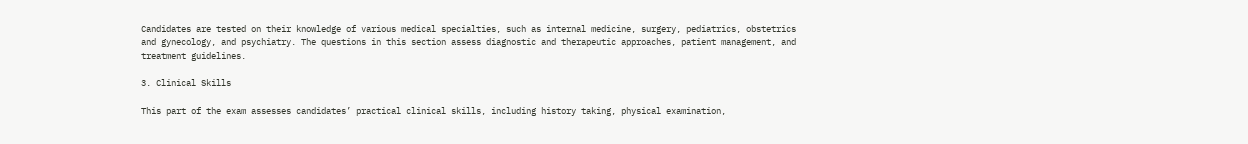Candidates are tested on their knowledge of various medical specialties, such as internal medicine, surgery, pediatrics, obstetrics and gynecology, and psychiatry. The questions in this section assess diagnostic and therapeutic approaches, patient management, and treatment guidelines.

3. Clinical Skills

This part of the exam assesses candidates’ practical clinical skills, including history taking, physical examination,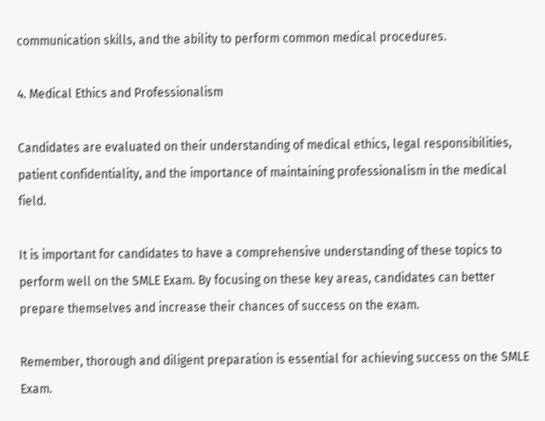communication skills, and the ability to perform common medical procedures.

4. Medical Ethics and Professionalism

Candidates are evaluated on their understanding of medical ethics, legal responsibilities, patient confidentiality, and the importance of maintaining professionalism in the medical field.

It is important for candidates to have a comprehensive understanding of these topics to perform well on the SMLE Exam. By focusing on these key areas, candidates can better prepare themselves and increase their chances of success on the exam.

Remember, thorough and diligent preparation is essential for achieving success on the SMLE Exam.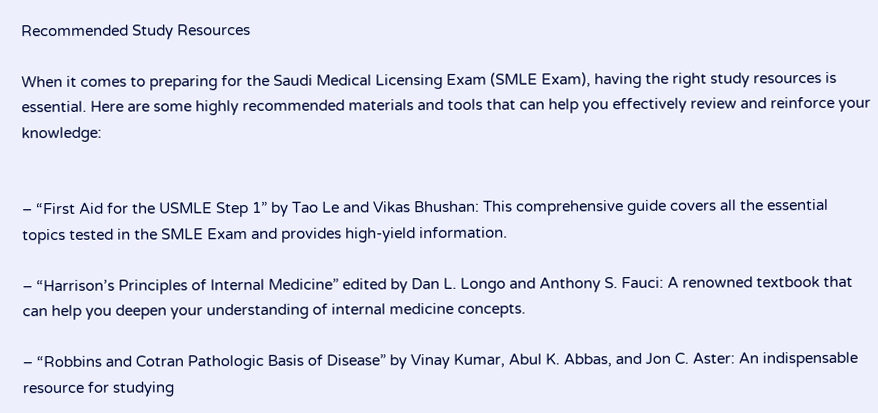Recommended Study Resources

When it comes to preparing for the Saudi Medical Licensing Exam (SMLE Exam), having the right study resources is essential. Here are some highly recommended materials and tools that can help you effectively review and reinforce your knowledge:


– “First Aid for the USMLE Step 1” by Tao Le and Vikas Bhushan: This comprehensive guide covers all the essential topics tested in the SMLE Exam and provides high-yield information.

– “Harrison’s Principles of Internal Medicine” edited by Dan L. Longo and Anthony S. Fauci: A renowned textbook that can help you deepen your understanding of internal medicine concepts.

– “Robbins and Cotran Pathologic Basis of Disease” by Vinay Kumar, Abul K. Abbas, and Jon C. Aster: An indispensable resource for studying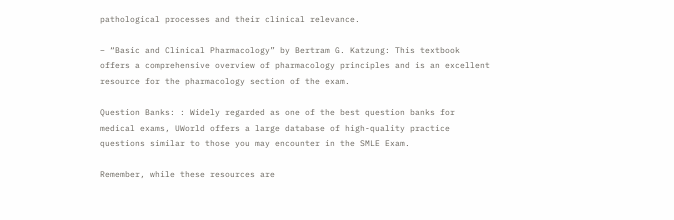pathological processes and their clinical relevance.

– “Basic and Clinical Pharmacology” by Bertram G. Katzung: This textbook offers a comprehensive overview of pharmacology principles and is an excellent resource for the pharmacology section of the exam.

Question Banks: : Widely regarded as one of the best question banks for medical exams, UWorld offers a large database of high-quality practice questions similar to those you may encounter in the SMLE Exam.

Remember, while these resources are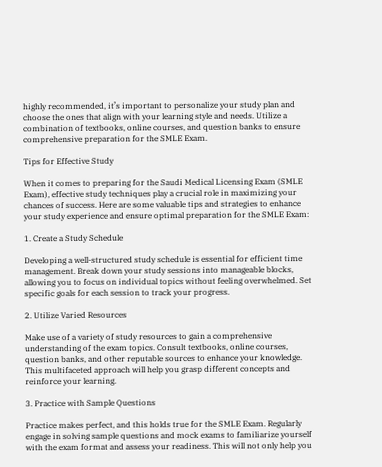highly recommended, it’s important to personalize your study plan and choose the ones that align with your learning style and needs. Utilize a combination of textbooks, online courses, and question banks to ensure comprehensive preparation for the SMLE Exam.

Tips for Effective Study

When it comes to preparing for the Saudi Medical Licensing Exam (SMLE Exam), effective study techniques play a crucial role in maximizing your chances of success. Here are some valuable tips and strategies to enhance your study experience and ensure optimal preparation for the SMLE Exam:

1. Create a Study Schedule

Developing a well-structured study schedule is essential for efficient time management. Break down your study sessions into manageable blocks, allowing you to focus on individual topics without feeling overwhelmed. Set specific goals for each session to track your progress.

2. Utilize Varied Resources

Make use of a variety of study resources to gain a comprehensive understanding of the exam topics. Consult textbooks, online courses, question banks, and other reputable sources to enhance your knowledge. This multifaceted approach will help you grasp different concepts and reinforce your learning.

3. Practice with Sample Questions

Practice makes perfect, and this holds true for the SMLE Exam. Regularly engage in solving sample questions and mock exams to familiarize yourself with the exam format and assess your readiness. This will not only help you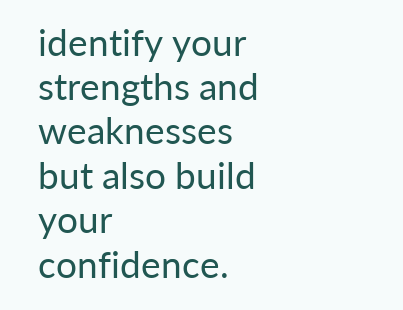identify your strengths and weaknesses but also build your confidence.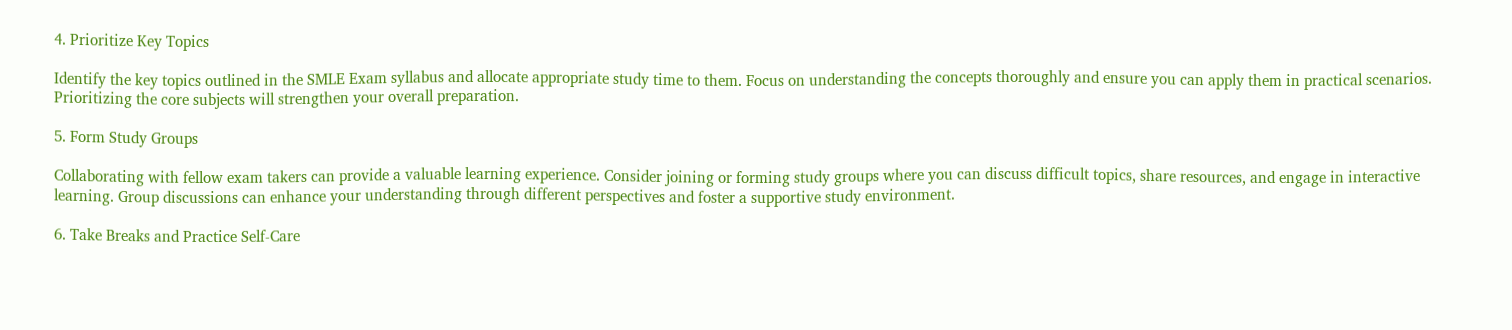4. Prioritize Key Topics

Identify the key topics outlined in the SMLE Exam syllabus and allocate appropriate study time to them. Focus on understanding the concepts thoroughly and ensure you can apply them in practical scenarios. Prioritizing the core subjects will strengthen your overall preparation.

5. Form Study Groups

Collaborating with fellow exam takers can provide a valuable learning experience. Consider joining or forming study groups where you can discuss difficult topics, share resources, and engage in interactive learning. Group discussions can enhance your understanding through different perspectives and foster a supportive study environment.

6. Take Breaks and Practice Self-Care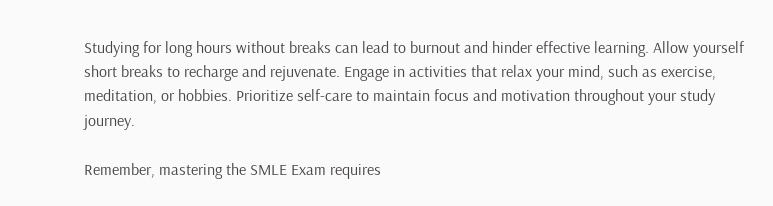Studying for long hours without breaks can lead to burnout and hinder effective learning. Allow yourself short breaks to recharge and rejuvenate. Engage in activities that relax your mind, such as exercise, meditation, or hobbies. Prioritize self-care to maintain focus and motivation throughout your study journey.

Remember, mastering the SMLE Exam requires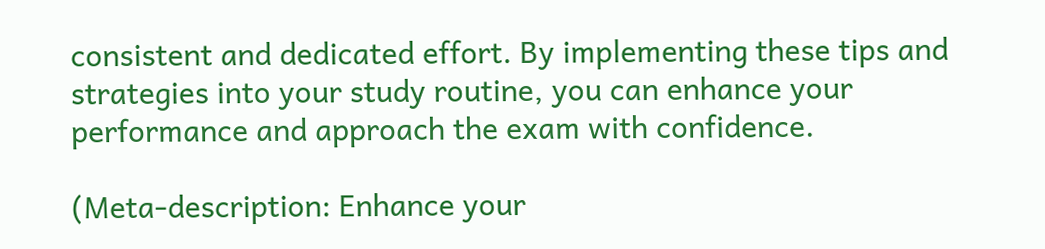consistent and dedicated effort. By implementing these tips and strategies into your study routine, you can enhance your performance and approach the exam with confidence.

(Meta-description: Enhance your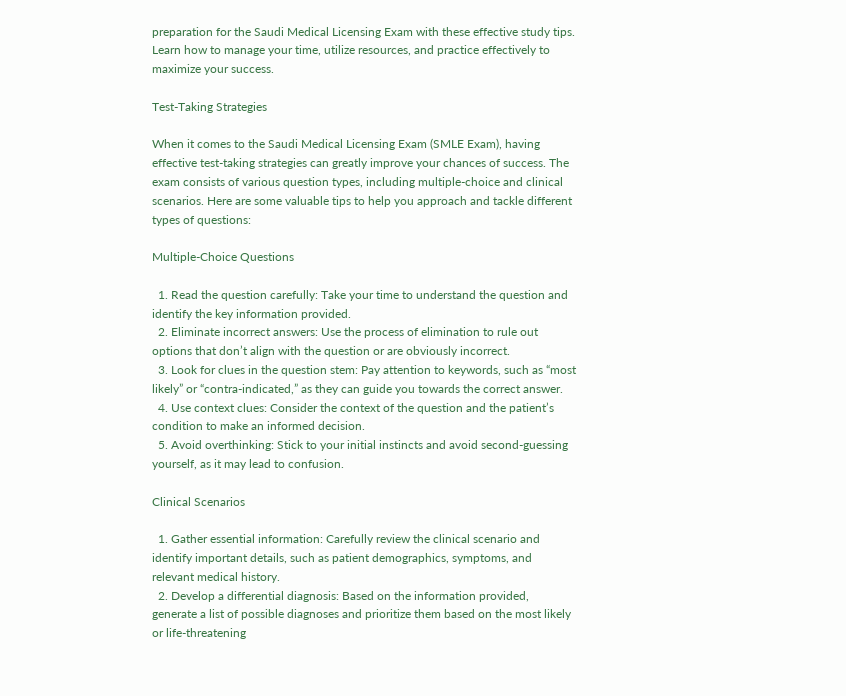preparation for the Saudi Medical Licensing Exam with these effective study tips. Learn how to manage your time, utilize resources, and practice effectively to maximize your success.

Test-Taking Strategies

When it comes to the Saudi Medical Licensing Exam (SMLE Exam), having effective test-taking strategies can greatly improve your chances of success. The exam consists of various question types, including multiple-choice and clinical scenarios. Here are some valuable tips to help you approach and tackle different types of questions:

Multiple-Choice Questions

  1. Read the question carefully: Take your time to understand the question and identify the key information provided.
  2. Eliminate incorrect answers: Use the process of elimination to rule out options that don’t align with the question or are obviously incorrect.
  3. Look for clues in the question stem: Pay attention to keywords, such as “most likely” or “contra-indicated,” as they can guide you towards the correct answer.
  4. Use context clues: Consider the context of the question and the patient’s condition to make an informed decision.
  5. Avoid overthinking: Stick to your initial instincts and avoid second-guessing yourself, as it may lead to confusion.

Clinical Scenarios

  1. Gather essential information: Carefully review the clinical scenario and identify important details, such as patient demographics, symptoms, and relevant medical history.
  2. Develop a differential diagnosis: Based on the information provided, generate a list of possible diagnoses and prioritize them based on the most likely or life-threatening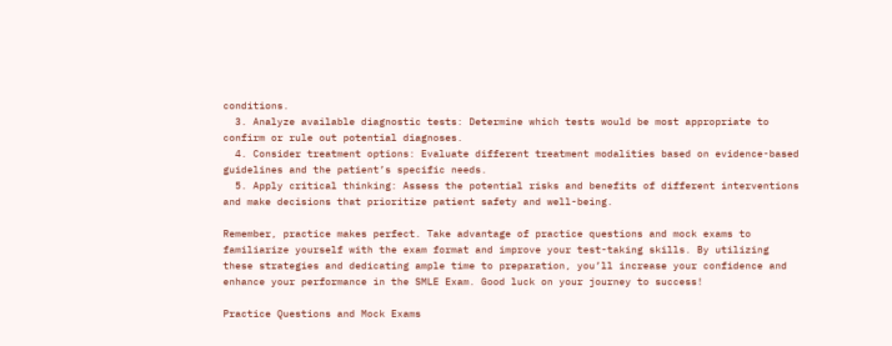conditions.
  3. Analyze available diagnostic tests: Determine which tests would be most appropriate to confirm or rule out potential diagnoses.
  4. Consider treatment options: Evaluate different treatment modalities based on evidence-based guidelines and the patient’s specific needs.
  5. Apply critical thinking: Assess the potential risks and benefits of different interventions and make decisions that prioritize patient safety and well-being.

Remember, practice makes perfect. Take advantage of practice questions and mock exams to familiarize yourself with the exam format and improve your test-taking skills. By utilizing these strategies and dedicating ample time to preparation, you’ll increase your confidence and enhance your performance in the SMLE Exam. Good luck on your journey to success!

Practice Questions and Mock Exams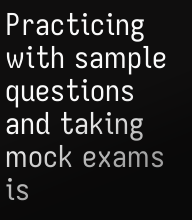Practicing with sample questions and taking mock exams is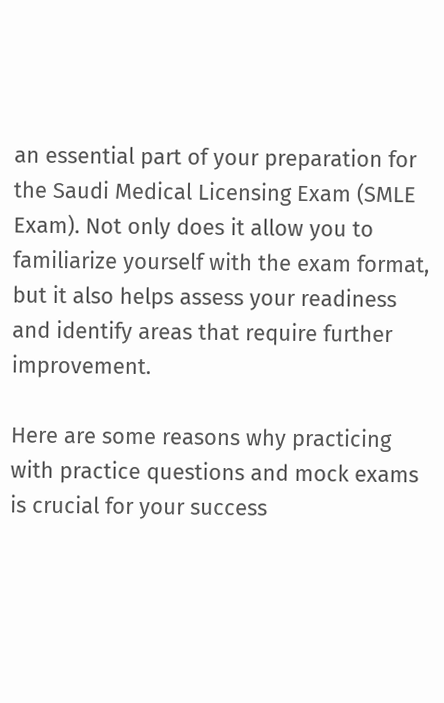an essential part of your preparation for the Saudi Medical Licensing Exam (SMLE Exam). Not only does it allow you to familiarize yourself with the exam format, but it also helps assess your readiness and identify areas that require further improvement.

Here are some reasons why practicing with practice questions and mock exams is crucial for your success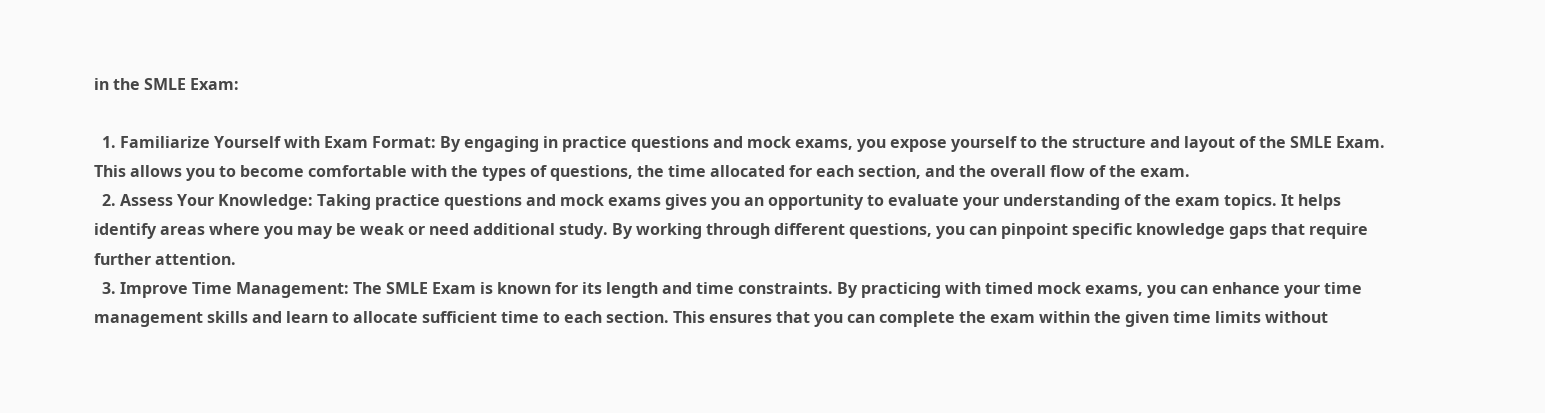in the SMLE Exam:

  1. Familiarize Yourself with Exam Format: By engaging in practice questions and mock exams, you expose yourself to the structure and layout of the SMLE Exam. This allows you to become comfortable with the types of questions, the time allocated for each section, and the overall flow of the exam.
  2. Assess Your Knowledge: Taking practice questions and mock exams gives you an opportunity to evaluate your understanding of the exam topics. It helps identify areas where you may be weak or need additional study. By working through different questions, you can pinpoint specific knowledge gaps that require further attention.
  3. Improve Time Management: The SMLE Exam is known for its length and time constraints. By practicing with timed mock exams, you can enhance your time management skills and learn to allocate sufficient time to each section. This ensures that you can complete the exam within the given time limits without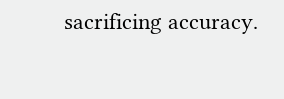sacrificing accuracy.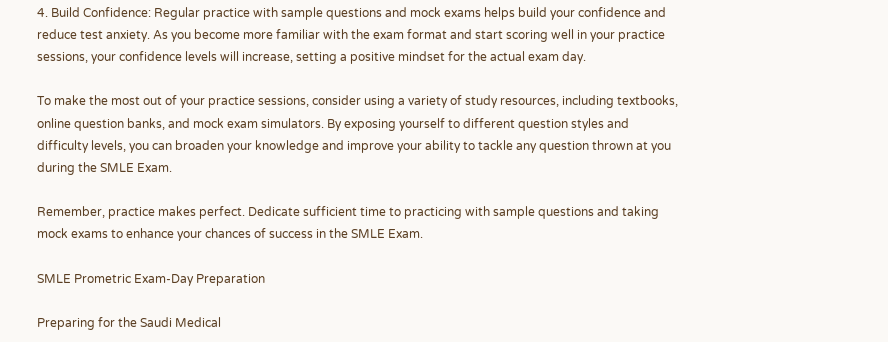4. Build Confidence: Regular practice with sample questions and mock exams helps build your confidence and reduce test anxiety. As you become more familiar with the exam format and start scoring well in your practice sessions, your confidence levels will increase, setting a positive mindset for the actual exam day.

To make the most out of your practice sessions, consider using a variety of study resources, including textbooks, online question banks, and mock exam simulators. By exposing yourself to different question styles and difficulty levels, you can broaden your knowledge and improve your ability to tackle any question thrown at you during the SMLE Exam.

Remember, practice makes perfect. Dedicate sufficient time to practicing with sample questions and taking mock exams to enhance your chances of success in the SMLE Exam.

SMLE Prometric Exam-Day Preparation

Preparing for the Saudi Medical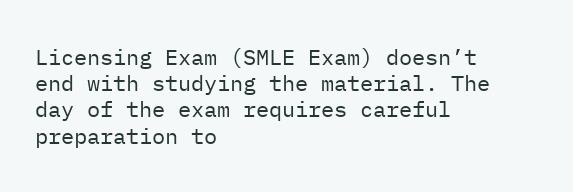Licensing Exam (SMLE Exam) doesn’t end with studying the material. The day of the exam requires careful preparation to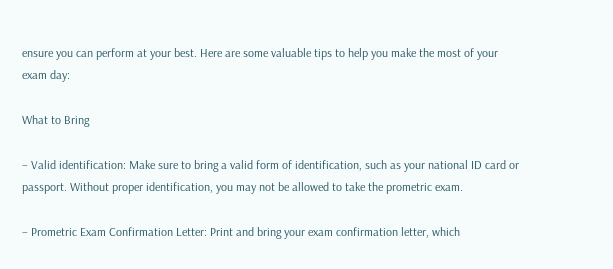ensure you can perform at your best. Here are some valuable tips to help you make the most of your exam day:

What to Bring

– Valid identification: Make sure to bring a valid form of identification, such as your national ID card or passport. Without proper identification, you may not be allowed to take the prometric exam.

– Prometric Exam Confirmation Letter: Print and bring your exam confirmation letter, which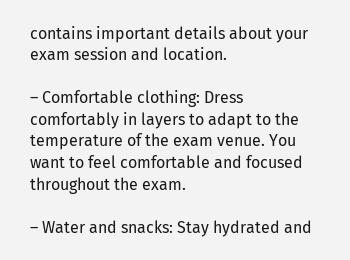contains important details about your exam session and location.

– Comfortable clothing: Dress comfortably in layers to adapt to the temperature of the exam venue. You want to feel comfortable and focused throughout the exam.

– Water and snacks: Stay hydrated and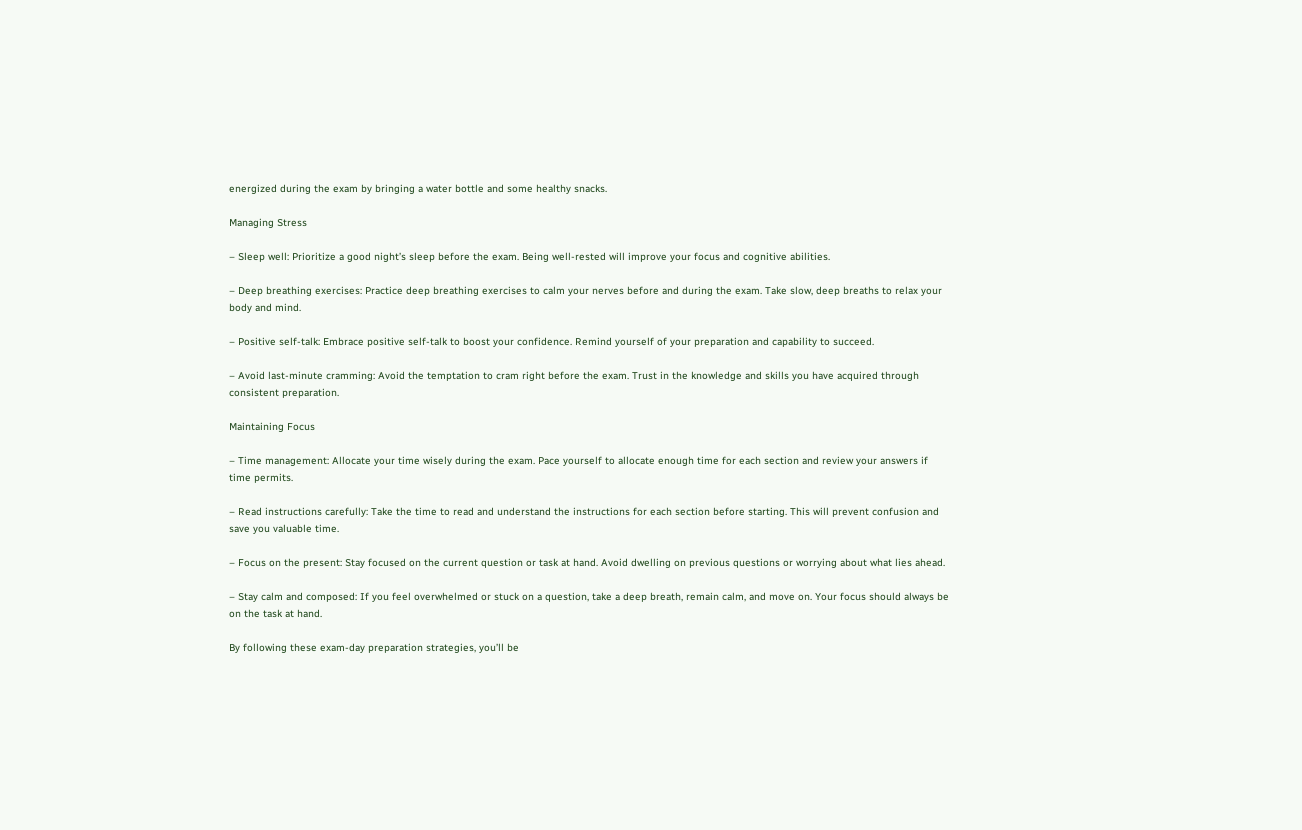energized during the exam by bringing a water bottle and some healthy snacks.

Managing Stress

– Sleep well: Prioritize a good night’s sleep before the exam. Being well-rested will improve your focus and cognitive abilities.

– Deep breathing exercises: Practice deep breathing exercises to calm your nerves before and during the exam. Take slow, deep breaths to relax your body and mind.

– Positive self-talk: Embrace positive self-talk to boost your confidence. Remind yourself of your preparation and capability to succeed.

– Avoid last-minute cramming: Avoid the temptation to cram right before the exam. Trust in the knowledge and skills you have acquired through consistent preparation.

Maintaining Focus

– Time management: Allocate your time wisely during the exam. Pace yourself to allocate enough time for each section and review your answers if time permits.

– Read instructions carefully: Take the time to read and understand the instructions for each section before starting. This will prevent confusion and save you valuable time.

– Focus on the present: Stay focused on the current question or task at hand. Avoid dwelling on previous questions or worrying about what lies ahead.

– Stay calm and composed: If you feel overwhelmed or stuck on a question, take a deep breath, remain calm, and move on. Your focus should always be on the task at hand.

By following these exam-day preparation strategies, you’ll be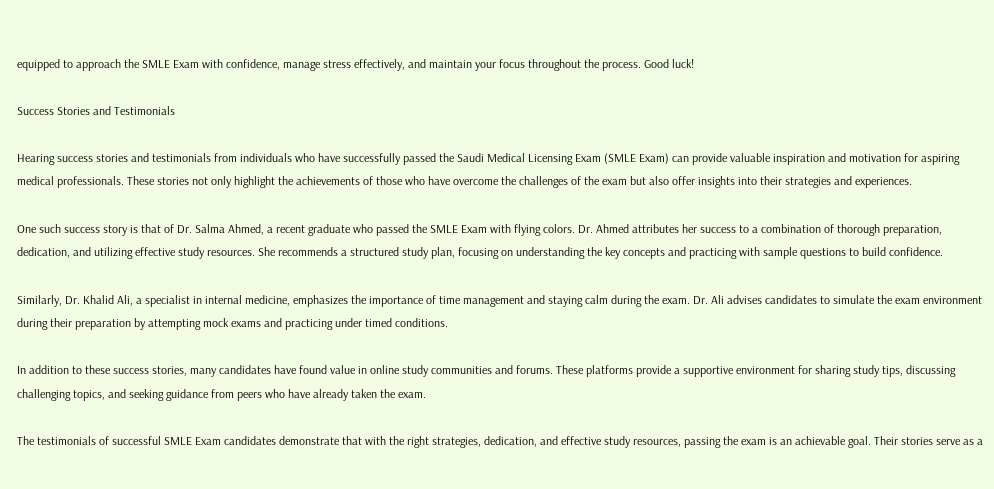equipped to approach the SMLE Exam with confidence, manage stress effectively, and maintain your focus throughout the process. Good luck!

Success Stories and Testimonials

Hearing success stories and testimonials from individuals who have successfully passed the Saudi Medical Licensing Exam (SMLE Exam) can provide valuable inspiration and motivation for aspiring medical professionals. These stories not only highlight the achievements of those who have overcome the challenges of the exam but also offer insights into their strategies and experiences.

One such success story is that of Dr. Salma Ahmed, a recent graduate who passed the SMLE Exam with flying colors. Dr. Ahmed attributes her success to a combination of thorough preparation, dedication, and utilizing effective study resources. She recommends a structured study plan, focusing on understanding the key concepts and practicing with sample questions to build confidence.

Similarly, Dr. Khalid Ali, a specialist in internal medicine, emphasizes the importance of time management and staying calm during the exam. Dr. Ali advises candidates to simulate the exam environment during their preparation by attempting mock exams and practicing under timed conditions.

In addition to these success stories, many candidates have found value in online study communities and forums. These platforms provide a supportive environment for sharing study tips, discussing challenging topics, and seeking guidance from peers who have already taken the exam.

The testimonials of successful SMLE Exam candidates demonstrate that with the right strategies, dedication, and effective study resources, passing the exam is an achievable goal. Their stories serve as a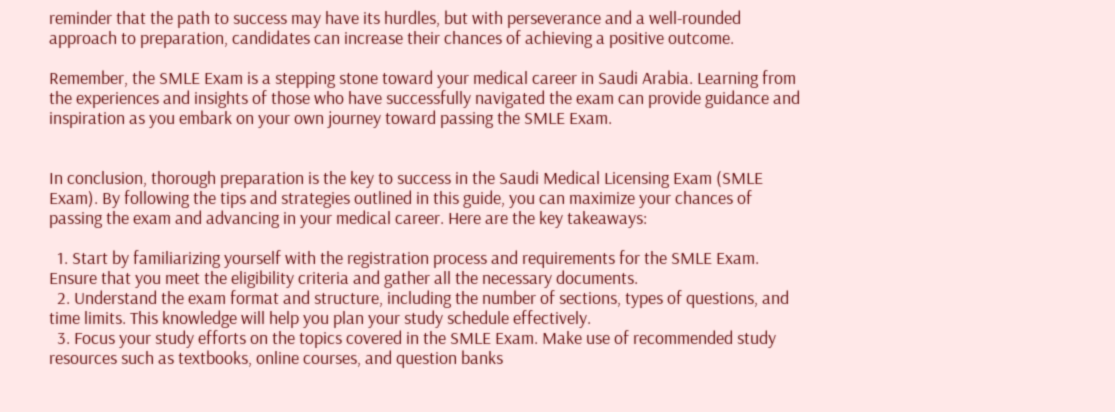reminder that the path to success may have its hurdles, but with perseverance and a well-rounded approach to preparation, candidates can increase their chances of achieving a positive outcome.

Remember, the SMLE Exam is a stepping stone toward your medical career in Saudi Arabia. Learning from the experiences and insights of those who have successfully navigated the exam can provide guidance and inspiration as you embark on your own journey toward passing the SMLE Exam.


In conclusion, thorough preparation is the key to success in the Saudi Medical Licensing Exam (SMLE Exam). By following the tips and strategies outlined in this guide, you can maximize your chances of passing the exam and advancing in your medical career. Here are the key takeaways:

  1. Start by familiarizing yourself with the registration process and requirements for the SMLE Exam. Ensure that you meet the eligibility criteria and gather all the necessary documents.
  2. Understand the exam format and structure, including the number of sections, types of questions, and time limits. This knowledge will help you plan your study schedule effectively.
  3. Focus your study efforts on the topics covered in the SMLE Exam. Make use of recommended study resources such as textbooks, online courses, and question banks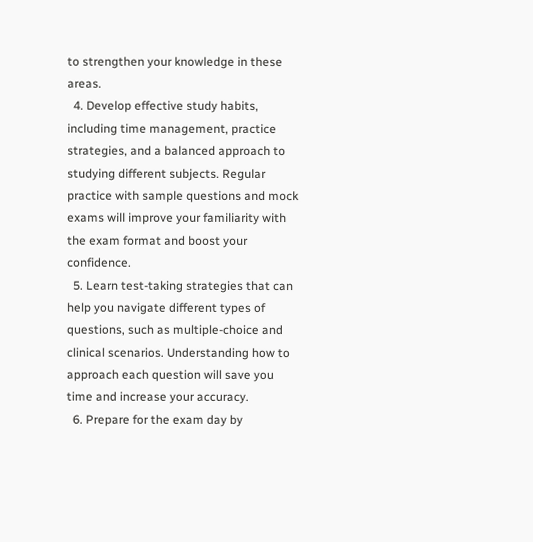to strengthen your knowledge in these areas.
  4. Develop effective study habits, including time management, practice strategies, and a balanced approach to studying different subjects. Regular practice with sample questions and mock exams will improve your familiarity with the exam format and boost your confidence.
  5. Learn test-taking strategies that can help you navigate different types of questions, such as multiple-choice and clinical scenarios. Understanding how to approach each question will save you time and increase your accuracy.
  6. Prepare for the exam day by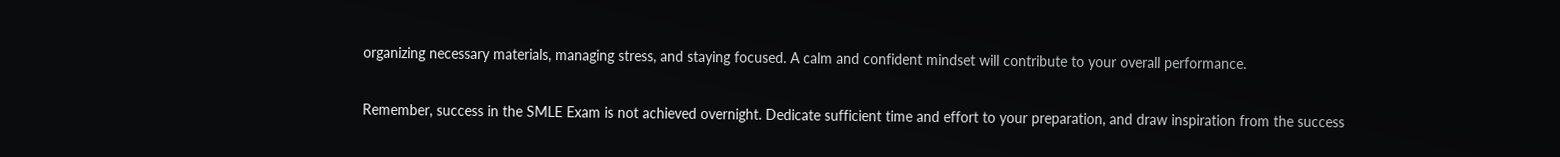organizing necessary materials, managing stress, and staying focused. A calm and confident mindset will contribute to your overall performance.

Remember, success in the SMLE Exam is not achieved overnight. Dedicate sufficient time and effort to your preparation, and draw inspiration from the success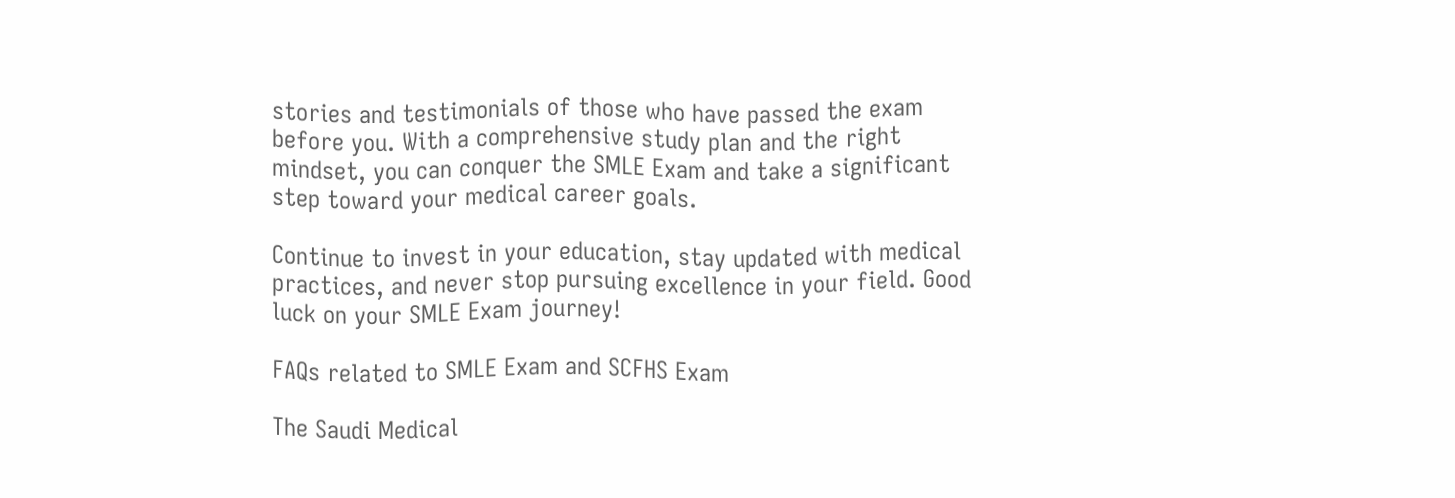stories and testimonials of those who have passed the exam before you. With a comprehensive study plan and the right mindset, you can conquer the SMLE Exam and take a significant step toward your medical career goals.

Continue to invest in your education, stay updated with medical practices, and never stop pursuing excellence in your field. Good luck on your SMLE Exam journey!

FAQs related to SMLE Exam and SCFHS Exam

The Saudi Medical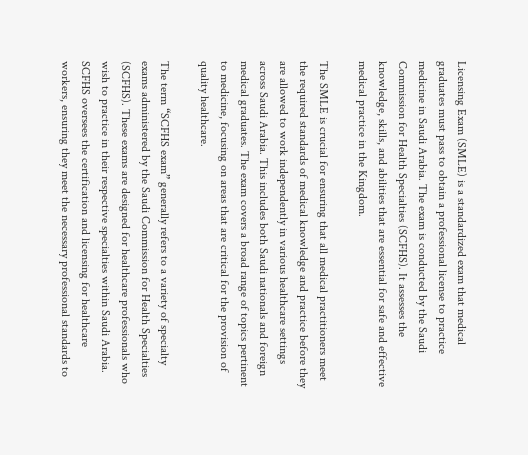Licensing Exam (SMLE) is a standardized exam that medical graduates must pass to obtain a professional license to practice medicine in Saudi Arabia. The exam is conducted by the Saudi Commission for Health Specialties (SCFHS). It assesses the knowledge, skills, and abilities that are essential for safe and effective medical practice in the Kingdom.

The SMLE is crucial for ensuring that all medical practitioners meet the required standards of medical knowledge and practice before they are allowed to work independently in various healthcare settings across Saudi Arabia. This includes both Saudi nationals and foreign medical graduates. The exam covers a broad range of topics pertinent to medicine, focusing on areas that are critical for the provision of quality healthcare.

The term “SCFHS exam” generally refers to a variety of specialty exams administered by the Saudi Commission for Health Specialties (SCFHS). These exams are designed for healthcare professionals who wish to practice in their respective specialties within Saudi Arabia. SCFHS oversees the certification and licensing for healthcare workers, ensuring they meet the necessary professional standards to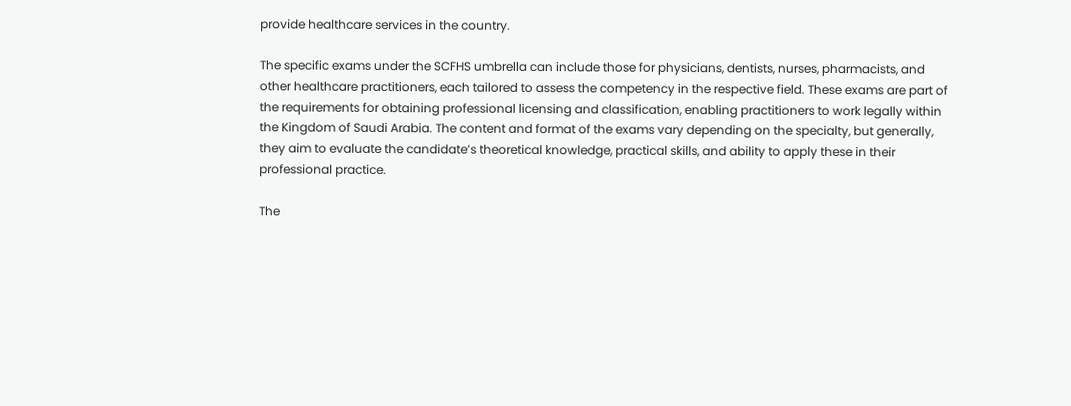provide healthcare services in the country.

The specific exams under the SCFHS umbrella can include those for physicians, dentists, nurses, pharmacists, and other healthcare practitioners, each tailored to assess the competency in the respective field. These exams are part of the requirements for obtaining professional licensing and classification, enabling practitioners to work legally within the Kingdom of Saudi Arabia. The content and format of the exams vary depending on the specialty, but generally, they aim to evaluate the candidate’s theoretical knowledge, practical skills, and ability to apply these in their professional practice.

The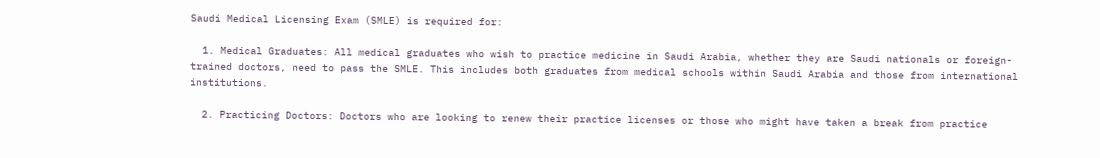Saudi Medical Licensing Exam (SMLE) is required for:

  1. Medical Graduates: All medical graduates who wish to practice medicine in Saudi Arabia, whether they are Saudi nationals or foreign-trained doctors, need to pass the SMLE. This includes both graduates from medical schools within Saudi Arabia and those from international institutions.

  2. Practicing Doctors: Doctors who are looking to renew their practice licenses or those who might have taken a break from practice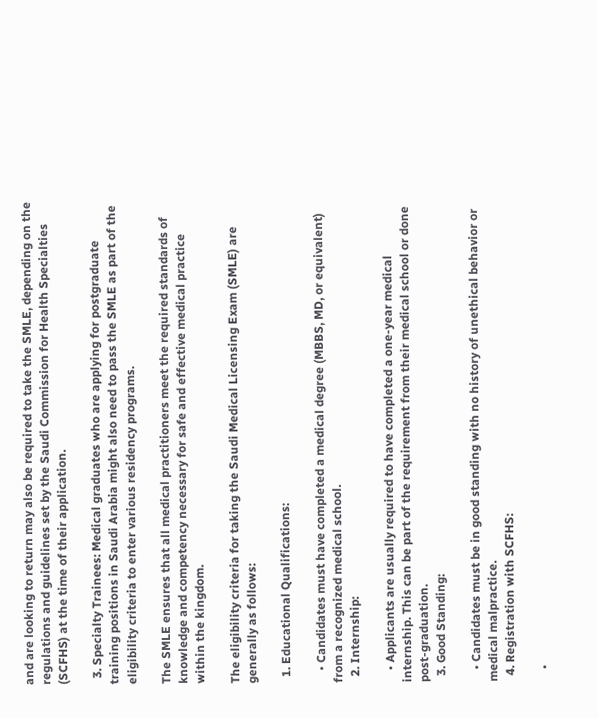and are looking to return may also be required to take the SMLE, depending on the regulations and guidelines set by the Saudi Commission for Health Specialties (SCFHS) at the time of their application.

  3. Specialty Trainees: Medical graduates who are applying for postgraduate training positions in Saudi Arabia might also need to pass the SMLE as part of the eligibility criteria to enter various residency programs.

The SMLE ensures that all medical practitioners meet the required standards of knowledge and competency necessary for safe and effective medical practice within the kingdom.

The eligibility criteria for taking the Saudi Medical Licensing Exam (SMLE) are generally as follows:

  1. Educational Qualifications:

    • Candidates must have completed a medical degree (MBBS, MD, or equivalent) from a recognized medical school.
  2. Internship:

    • Applicants are usually required to have completed a one-year medical internship. This can be part of the requirement from their medical school or done post-graduation.
  3. Good Standing:

    • Candidates must be in good standing with no history of unethical behavior or medical malpractice.
  4. Registration with SCFHS:

    •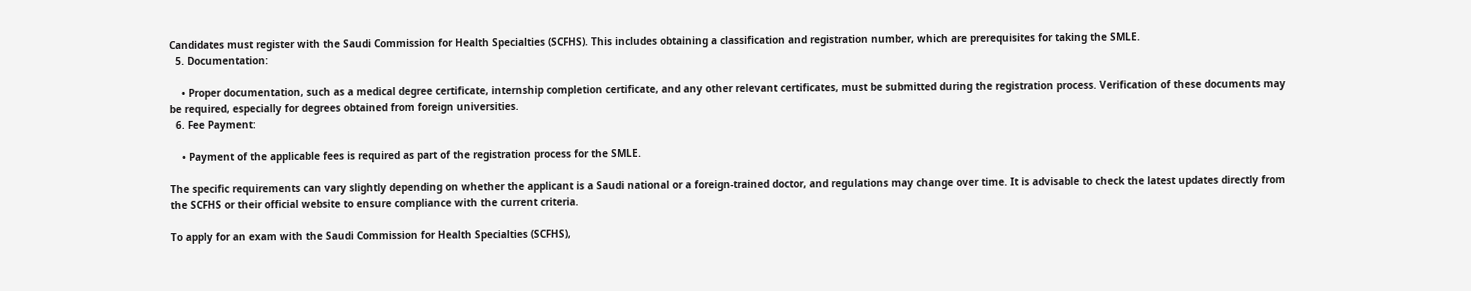Candidates must register with the Saudi Commission for Health Specialties (SCFHS). This includes obtaining a classification and registration number, which are prerequisites for taking the SMLE.
  5. Documentation:

    • Proper documentation, such as a medical degree certificate, internship completion certificate, and any other relevant certificates, must be submitted during the registration process. Verification of these documents may be required, especially for degrees obtained from foreign universities.
  6. Fee Payment:

    • Payment of the applicable fees is required as part of the registration process for the SMLE.

The specific requirements can vary slightly depending on whether the applicant is a Saudi national or a foreign-trained doctor, and regulations may change over time. It is advisable to check the latest updates directly from the SCFHS or their official website to ensure compliance with the current criteria.

To apply for an exam with the Saudi Commission for Health Specialties (SCFHS),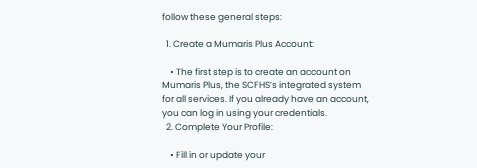follow these general steps:

  1. Create a Mumaris Plus Account:

    • The first step is to create an account on Mumaris Plus, the SCFHS’s integrated system for all services. If you already have an account, you can log in using your credentials.
  2. Complete Your Profile:

    • Fill in or update your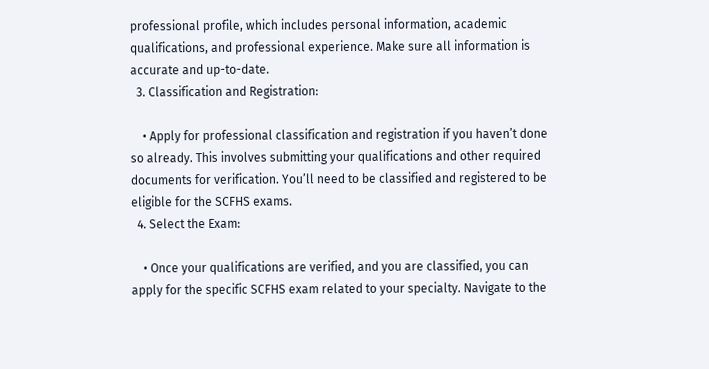professional profile, which includes personal information, academic qualifications, and professional experience. Make sure all information is accurate and up-to-date.
  3. Classification and Registration:

    • Apply for professional classification and registration if you haven’t done so already. This involves submitting your qualifications and other required documents for verification. You’ll need to be classified and registered to be eligible for the SCFHS exams.
  4. Select the Exam:

    • Once your qualifications are verified, and you are classified, you can apply for the specific SCFHS exam related to your specialty. Navigate to the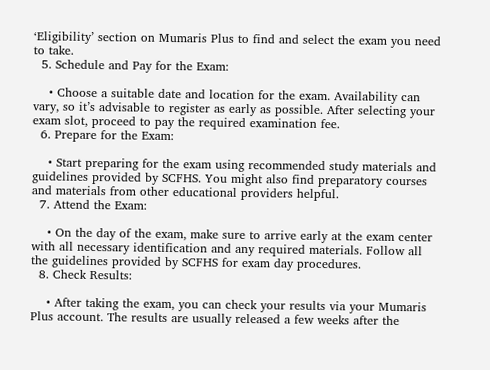‘Eligibility’ section on Mumaris Plus to find and select the exam you need to take.
  5. Schedule and Pay for the Exam:

    • Choose a suitable date and location for the exam. Availability can vary, so it’s advisable to register as early as possible. After selecting your exam slot, proceed to pay the required examination fee.
  6. Prepare for the Exam:

    • Start preparing for the exam using recommended study materials and guidelines provided by SCFHS. You might also find preparatory courses and materials from other educational providers helpful.
  7. Attend the Exam:

    • On the day of the exam, make sure to arrive early at the exam center with all necessary identification and any required materials. Follow all the guidelines provided by SCFHS for exam day procedures.
  8. Check Results:

    • After taking the exam, you can check your results via your Mumaris Plus account. The results are usually released a few weeks after the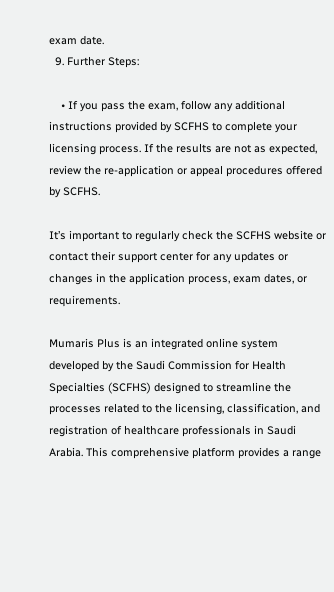exam date.
  9. Further Steps:

    • If you pass the exam, follow any additional instructions provided by SCFHS to complete your licensing process. If the results are not as expected, review the re-application or appeal procedures offered by SCFHS.

It’s important to regularly check the SCFHS website or contact their support center for any updates or changes in the application process, exam dates, or requirements.

Mumaris Plus is an integrated online system developed by the Saudi Commission for Health Specialties (SCFHS) designed to streamline the processes related to the licensing, classification, and registration of healthcare professionals in Saudi Arabia. This comprehensive platform provides a range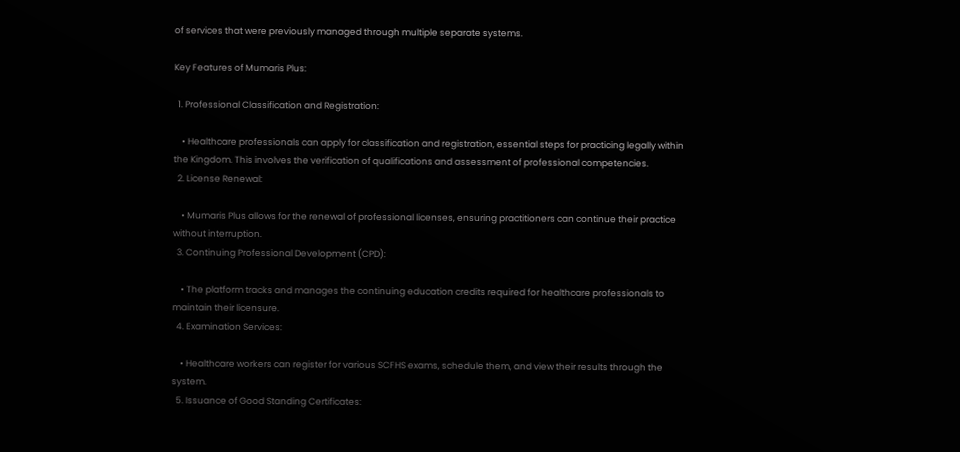of services that were previously managed through multiple separate systems.

Key Features of Mumaris Plus:

  1. Professional Classification and Registration:

    • Healthcare professionals can apply for classification and registration, essential steps for practicing legally within the Kingdom. This involves the verification of qualifications and assessment of professional competencies.
  2. License Renewal:

    • Mumaris Plus allows for the renewal of professional licenses, ensuring practitioners can continue their practice without interruption.
  3. Continuing Professional Development (CPD):

    • The platform tracks and manages the continuing education credits required for healthcare professionals to maintain their licensure.
  4. Examination Services:

    • Healthcare workers can register for various SCFHS exams, schedule them, and view their results through the system.
  5. Issuance of Good Standing Certificates: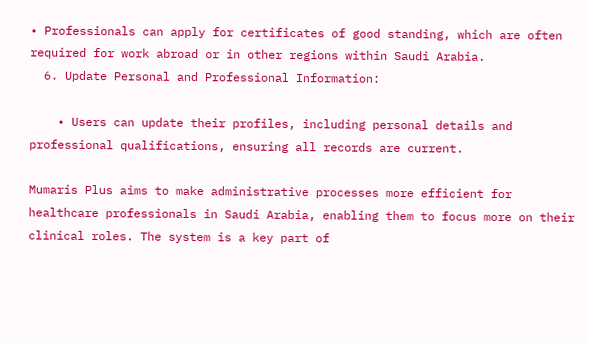• Professionals can apply for certificates of good standing, which are often required for work abroad or in other regions within Saudi Arabia.
  6. Update Personal and Professional Information:

    • Users can update their profiles, including personal details and professional qualifications, ensuring all records are current.

Mumaris Plus aims to make administrative processes more efficient for healthcare professionals in Saudi Arabia, enabling them to focus more on their clinical roles. The system is a key part of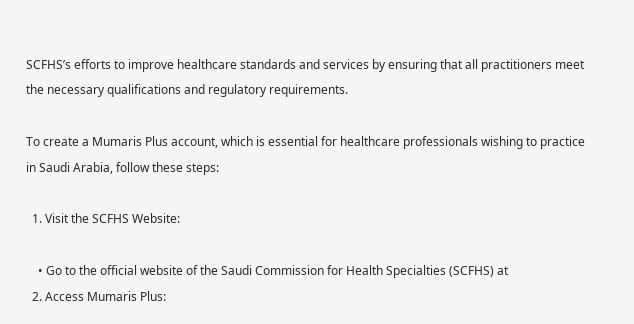SCFHS’s efforts to improve healthcare standards and services by ensuring that all practitioners meet the necessary qualifications and regulatory requirements.

To create a Mumaris Plus account, which is essential for healthcare professionals wishing to practice in Saudi Arabia, follow these steps:

  1. Visit the SCFHS Website:

    • Go to the official website of the Saudi Commission for Health Specialties (SCFHS) at
  2. Access Mumaris Plus: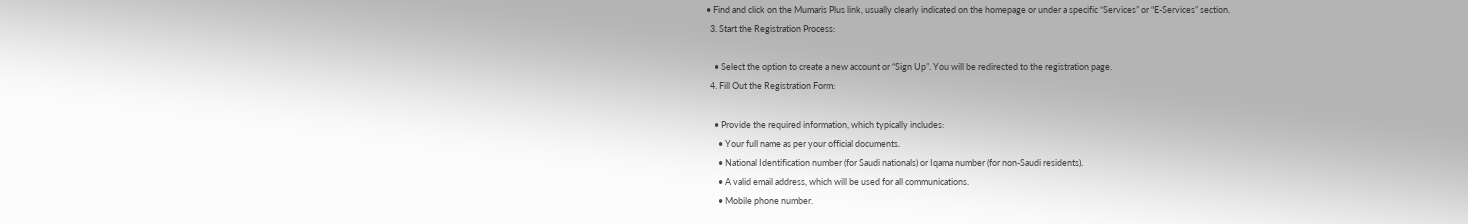• Find and click on the Mumaris Plus link, usually clearly indicated on the homepage or under a specific “Services” or “E-Services” section.
  3. Start the Registration Process:

    • Select the option to create a new account or “Sign Up”. You will be redirected to the registration page.
  4. Fill Out the Registration Form:

    • Provide the required information, which typically includes:
      • Your full name as per your official documents.
      • National Identification number (for Saudi nationals) or Iqama number (for non-Saudi residents).
      • A valid email address, which will be used for all communications.
      • Mobile phone number.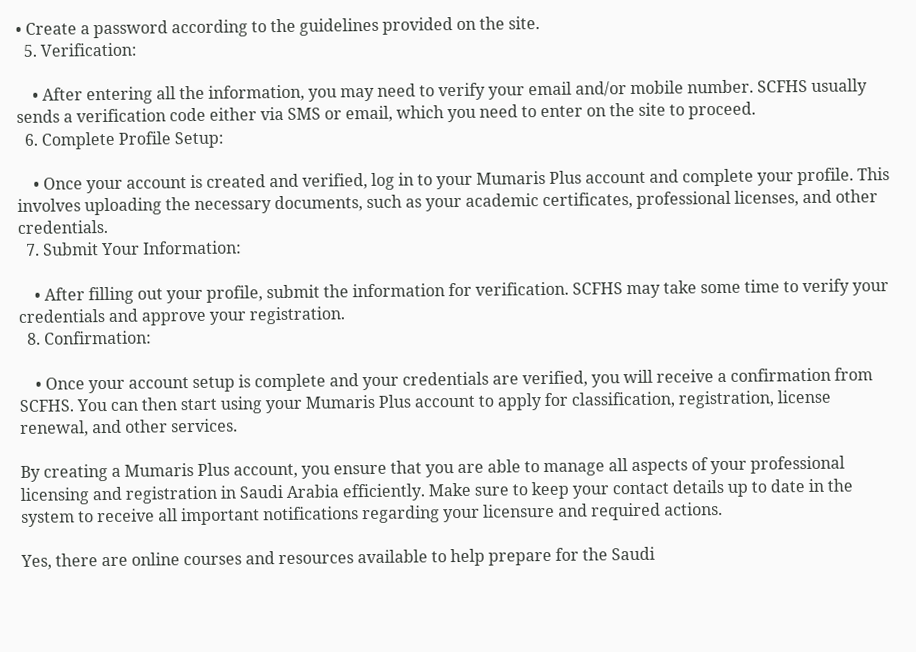• Create a password according to the guidelines provided on the site.
  5. Verification:

    • After entering all the information, you may need to verify your email and/or mobile number. SCFHS usually sends a verification code either via SMS or email, which you need to enter on the site to proceed.
  6. Complete Profile Setup:

    • Once your account is created and verified, log in to your Mumaris Plus account and complete your profile. This involves uploading the necessary documents, such as your academic certificates, professional licenses, and other credentials.
  7. Submit Your Information:

    • After filling out your profile, submit the information for verification. SCFHS may take some time to verify your credentials and approve your registration.
  8. Confirmation:

    • Once your account setup is complete and your credentials are verified, you will receive a confirmation from SCFHS. You can then start using your Mumaris Plus account to apply for classification, registration, license renewal, and other services.

By creating a Mumaris Plus account, you ensure that you are able to manage all aspects of your professional licensing and registration in Saudi Arabia efficiently. Make sure to keep your contact details up to date in the system to receive all important notifications regarding your licensure and required actions.

Yes, there are online courses and resources available to help prepare for the Saudi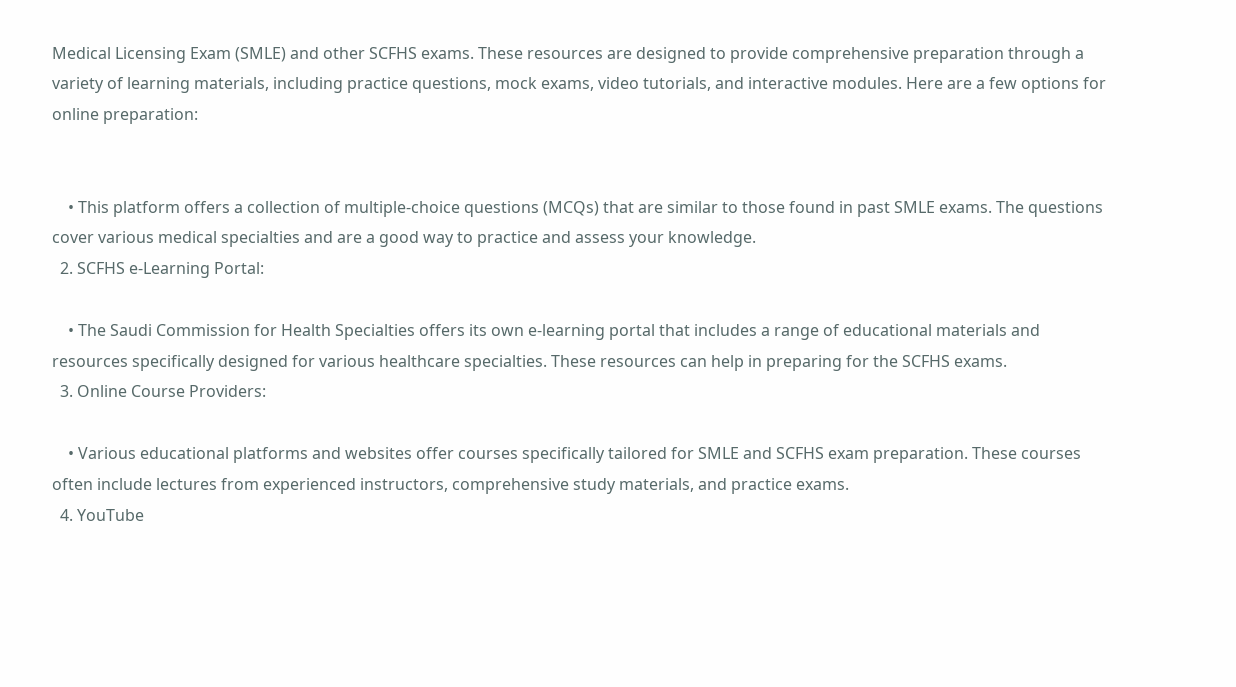Medical Licensing Exam (SMLE) and other SCFHS exams. These resources are designed to provide comprehensive preparation through a variety of learning materials, including practice questions, mock exams, video tutorials, and interactive modules. Here are a few options for online preparation:


    • This platform offers a collection of multiple-choice questions (MCQs) that are similar to those found in past SMLE exams. The questions cover various medical specialties and are a good way to practice and assess your knowledge.
  2. SCFHS e-Learning Portal:

    • The Saudi Commission for Health Specialties offers its own e-learning portal that includes a range of educational materials and resources specifically designed for various healthcare specialties. These resources can help in preparing for the SCFHS exams.
  3. Online Course Providers:

    • Various educational platforms and websites offer courses specifically tailored for SMLE and SCFHS exam preparation. These courses often include lectures from experienced instructors, comprehensive study materials, and practice exams.
  4. YouTube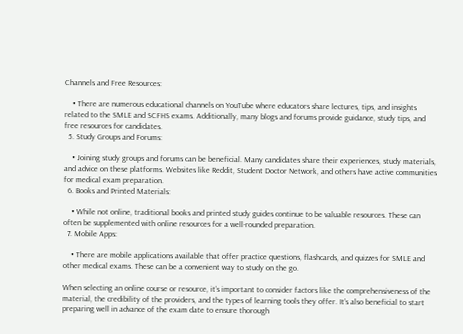Channels and Free Resources:

    • There are numerous educational channels on YouTube where educators share lectures, tips, and insights related to the SMLE and SCFHS exams. Additionally, many blogs and forums provide guidance, study tips, and free resources for candidates.
  5. Study Groups and Forums:

    • Joining study groups and forums can be beneficial. Many candidates share their experiences, study materials, and advice on these platforms. Websites like Reddit, Student Doctor Network, and others have active communities for medical exam preparation.
  6. Books and Printed Materials:

    • While not online, traditional books and printed study guides continue to be valuable resources. These can often be supplemented with online resources for a well-rounded preparation.
  7. Mobile Apps:

    • There are mobile applications available that offer practice questions, flashcards, and quizzes for SMLE and other medical exams. These can be a convenient way to study on the go.

When selecting an online course or resource, it’s important to consider factors like the comprehensiveness of the material, the credibility of the providers, and the types of learning tools they offer. It’s also beneficial to start preparing well in advance of the exam date to ensure thorough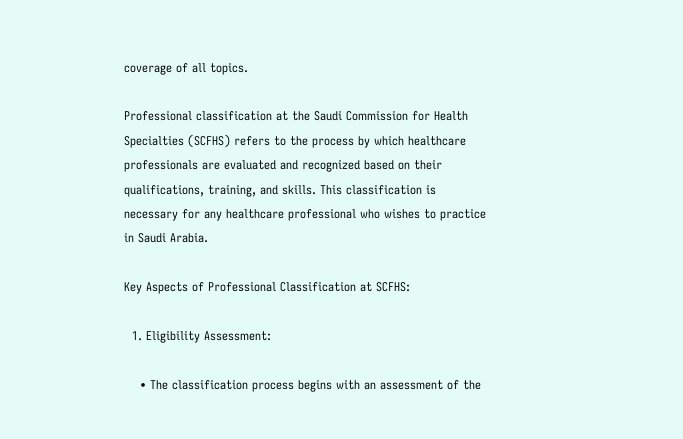coverage of all topics.

Professional classification at the Saudi Commission for Health Specialties (SCFHS) refers to the process by which healthcare professionals are evaluated and recognized based on their qualifications, training, and skills. This classification is necessary for any healthcare professional who wishes to practice in Saudi Arabia.

Key Aspects of Professional Classification at SCFHS:

  1. Eligibility Assessment:

    • The classification process begins with an assessment of the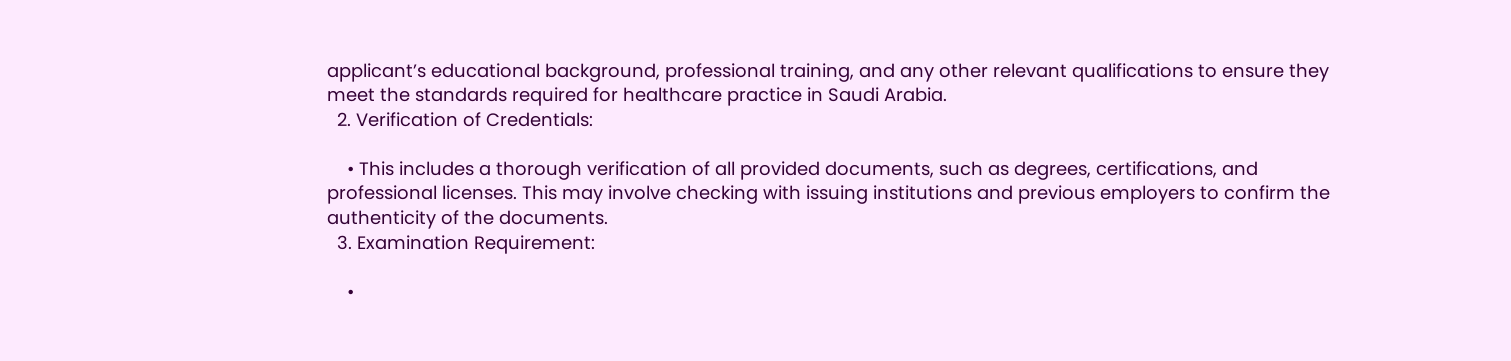applicant’s educational background, professional training, and any other relevant qualifications to ensure they meet the standards required for healthcare practice in Saudi Arabia.
  2. Verification of Credentials:

    • This includes a thorough verification of all provided documents, such as degrees, certifications, and professional licenses. This may involve checking with issuing institutions and previous employers to confirm the authenticity of the documents.
  3. Examination Requirement:

    •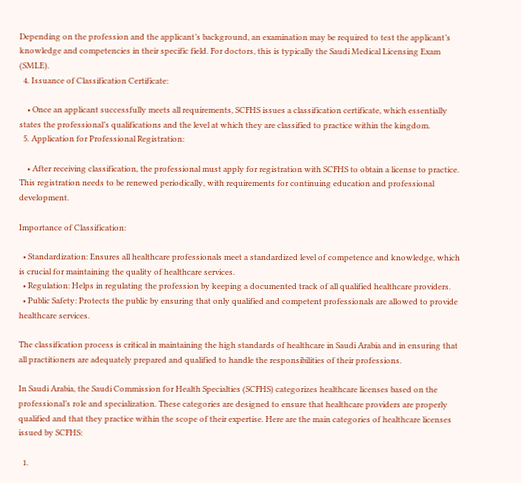Depending on the profession and the applicant’s background, an examination may be required to test the applicant’s knowledge and competencies in their specific field. For doctors, this is typically the Saudi Medical Licensing Exam (SMLE).
  4. Issuance of Classification Certificate:

    • Once an applicant successfully meets all requirements, SCFHS issues a classification certificate, which essentially states the professional’s qualifications and the level at which they are classified to practice within the kingdom.
  5. Application for Professional Registration:

    • After receiving classification, the professional must apply for registration with SCFHS to obtain a license to practice. This registration needs to be renewed periodically, with requirements for continuing education and professional development.

Importance of Classification:

  • Standardization: Ensures all healthcare professionals meet a standardized level of competence and knowledge, which is crucial for maintaining the quality of healthcare services.
  • Regulation: Helps in regulating the profession by keeping a documented track of all qualified healthcare providers.
  • Public Safety: Protects the public by ensuring that only qualified and competent professionals are allowed to provide healthcare services.

The classification process is critical in maintaining the high standards of healthcare in Saudi Arabia and in ensuring that all practitioners are adequately prepared and qualified to handle the responsibilities of their professions.

In Saudi Arabia, the Saudi Commission for Health Specialties (SCFHS) categorizes healthcare licenses based on the professional’s role and specialization. These categories are designed to ensure that healthcare providers are properly qualified and that they practice within the scope of their expertise. Here are the main categories of healthcare licenses issued by SCFHS:

  1.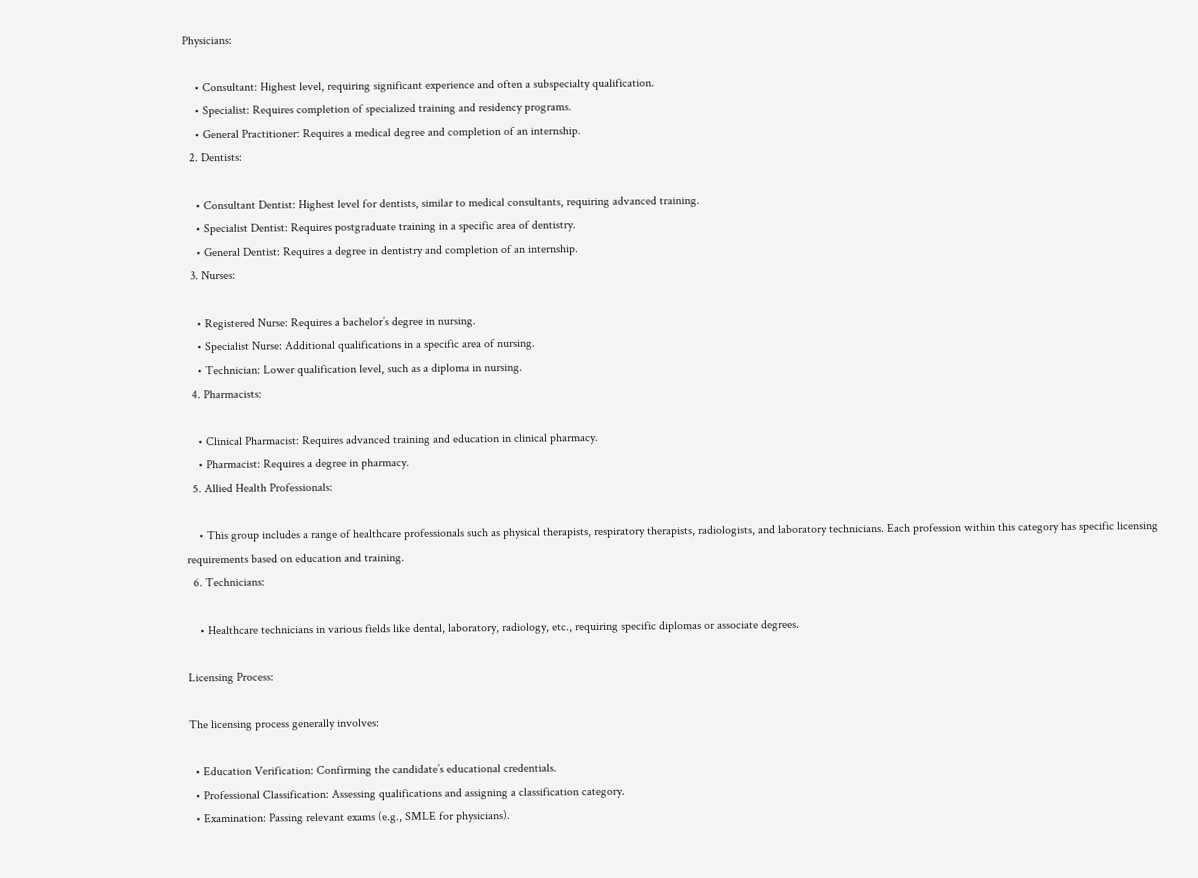Physicians:

    • Consultant: Highest level, requiring significant experience and often a subspecialty qualification.
    • Specialist: Requires completion of specialized training and residency programs.
    • General Practitioner: Requires a medical degree and completion of an internship.
  2. Dentists:

    • Consultant Dentist: Highest level for dentists, similar to medical consultants, requiring advanced training.
    • Specialist Dentist: Requires postgraduate training in a specific area of dentistry.
    • General Dentist: Requires a degree in dentistry and completion of an internship.
  3. Nurses:

    • Registered Nurse: Requires a bachelor’s degree in nursing.
    • Specialist Nurse: Additional qualifications in a specific area of nursing.
    • Technician: Lower qualification level, such as a diploma in nursing.
  4. Pharmacists:

    • Clinical Pharmacist: Requires advanced training and education in clinical pharmacy.
    • Pharmacist: Requires a degree in pharmacy.
  5. Allied Health Professionals:

    • This group includes a range of healthcare professionals such as physical therapists, respiratory therapists, radiologists, and laboratory technicians. Each profession within this category has specific licensing requirements based on education and training.
  6. Technicians:

    • Healthcare technicians in various fields like dental, laboratory, radiology, etc., requiring specific diplomas or associate degrees.

Licensing Process:

The licensing process generally involves:

  • Education Verification: Confirming the candidate’s educational credentials.
  • Professional Classification: Assessing qualifications and assigning a classification category.
  • Examination: Passing relevant exams (e.g., SMLE for physicians).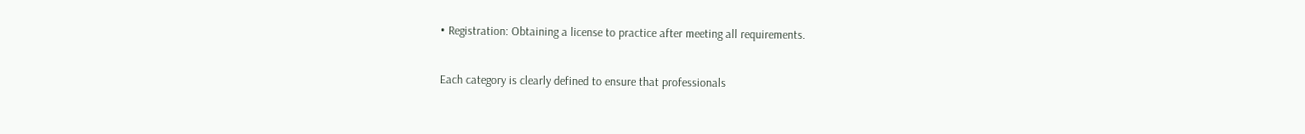• Registration: Obtaining a license to practice after meeting all requirements.

Each category is clearly defined to ensure that professionals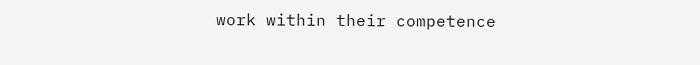work within their competence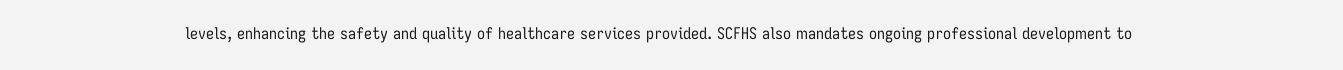levels, enhancing the safety and quality of healthcare services provided. SCFHS also mandates ongoing professional development to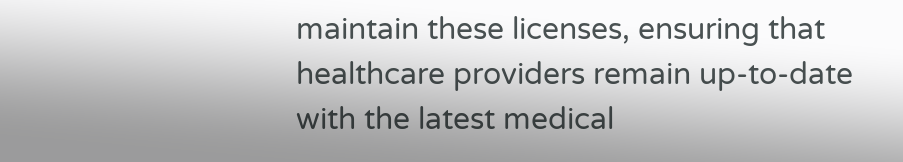maintain these licenses, ensuring that healthcare providers remain up-to-date with the latest medical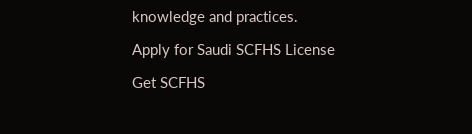knowledge and practices.

Apply for Saudi SCFHS License

Get SCFHS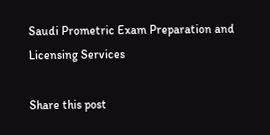Saudi Prometric Exam Preparation and Licensing Services

Share this post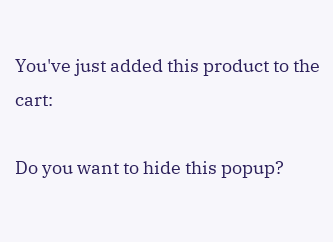You've just added this product to the cart:

Do you want to hide this popup?